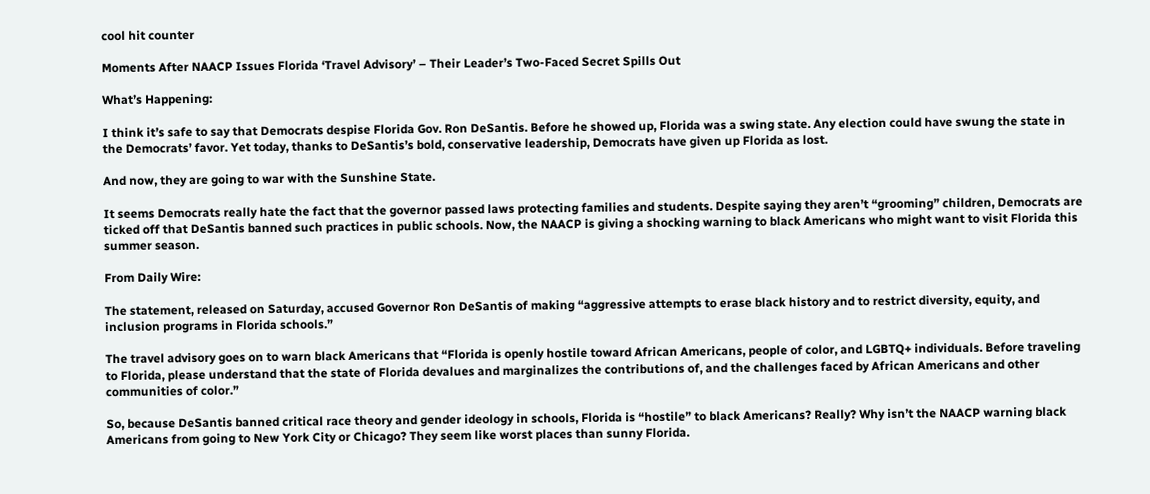cool hit counter

Moments After NAACP Issues Florida ‘Travel Advisory’ – Their Leader’s Two-Faced Secret Spills Out

What’s Happening:

I think it’s safe to say that Democrats despise Florida Gov. Ron DeSantis. Before he showed up, Florida was a swing state. Any election could have swung the state in the Democrats’ favor. Yet today, thanks to DeSantis’s bold, conservative leadership, Democrats have given up Florida as lost.

And now, they are going to war with the Sunshine State.

It seems Democrats really hate the fact that the governor passed laws protecting families and students. Despite saying they aren’t “grooming” children, Democrats are ticked off that DeSantis banned such practices in public schools. Now, the NAACP is giving a shocking warning to black Americans who might want to visit Florida this summer season.

From Daily Wire:

The statement, released on Saturday, accused Governor Ron DeSantis of making “aggressive attempts to erase black history and to restrict diversity, equity, and inclusion programs in Florida schools.”

The travel advisory goes on to warn black Americans that “Florida is openly hostile toward African Americans, people of color, and LGBTQ+ individuals. Before traveling to Florida, please understand that the state of Florida devalues and marginalizes the contributions of, and the challenges faced by African Americans and other communities of color.”

So, because DeSantis banned critical race theory and gender ideology in schools, Florida is “hostile” to black Americans? Really? Why isn’t the NAACP warning black Americans from going to New York City or Chicago? They seem like worst places than sunny Florida.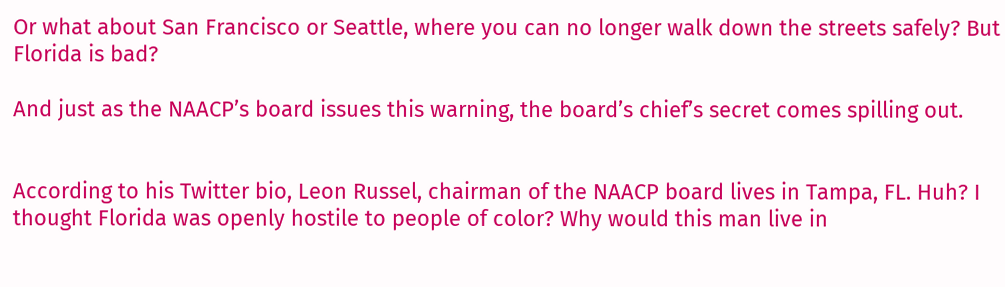Or what about San Francisco or Seattle, where you can no longer walk down the streets safely? But Florida is bad?

And just as the NAACP’s board issues this warning, the board’s chief’s secret comes spilling out.


According to his Twitter bio, Leon Russel, chairman of the NAACP board lives in Tampa, FL. Huh? I thought Florida was openly hostile to people of color? Why would this man live in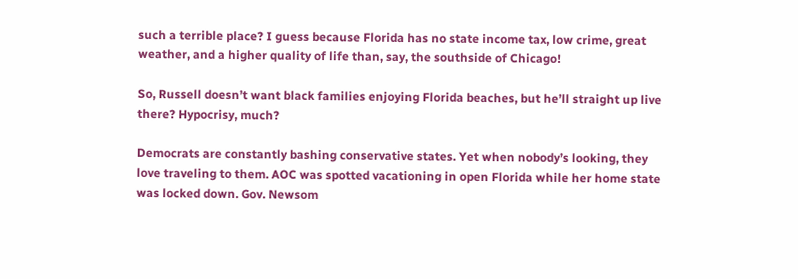such a terrible place? I guess because Florida has no state income tax, low crime, great weather, and a higher quality of life than, say, the southside of Chicago!

So, Russell doesn’t want black families enjoying Florida beaches, but he’ll straight up live there? Hypocrisy, much?

Democrats are constantly bashing conservative states. Yet when nobody’s looking, they love traveling to them. AOC was spotted vacationing in open Florida while her home state was locked down. Gov. Newsom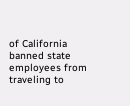of California banned state employees from traveling to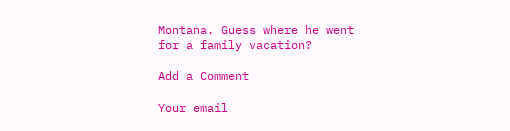Montana. Guess where he went for a family vacation?

Add a Comment

Your email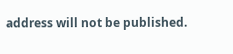address will not be published.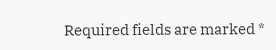Required fields are marked *